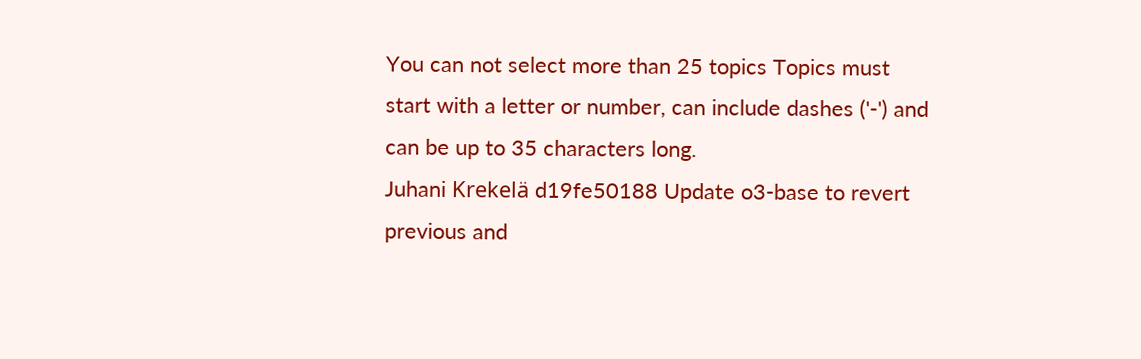You can not select more than 25 topics Topics must start with a letter or number, can include dashes ('-') and can be up to 35 characters long.
Juhani Krekelä d19fe50188 Update o3-base to revert previous and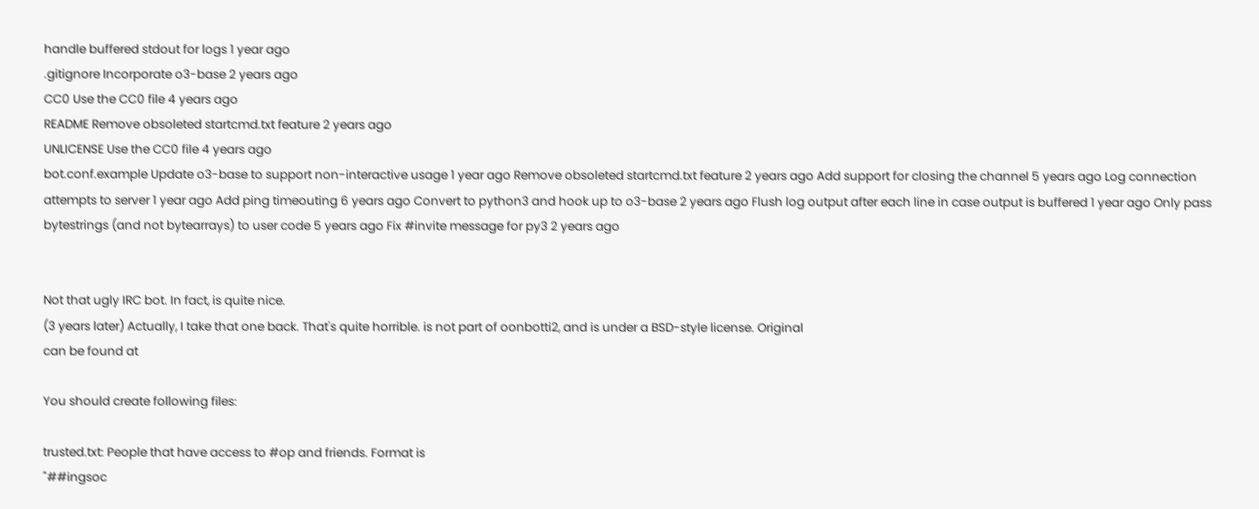handle buffered stdout for logs 1 year ago
.gitignore Incorporate o3-base 2 years ago
CC0 Use the CC0 file 4 years ago
README Remove obsoleted startcmd.txt feature 2 years ago
UNLICENSE Use the CC0 file 4 years ago
bot.conf.example Update o3-base to support non-interactive usage 1 year ago Remove obsoleted startcmd.txt feature 2 years ago Add support for closing the channel 5 years ago Log connection attempts to server 1 year ago Add ping timeouting 6 years ago Convert to python3 and hook up to o3-base 2 years ago Flush log output after each line in case output is buffered 1 year ago Only pass bytestrings (and not bytearrays) to user code 5 years ago Fix #invite message for py3 2 years ago


Not that ugly IRC bot. In fact, is quite nice.
(3 years later) Actually, I take that one back. That's quite horrible. is not part of oonbotti2, and is under a BSD-style license. Original
can be found at

You should create following files:

trusted.txt: People that have access to #op and friends. Format is
"##ingsoc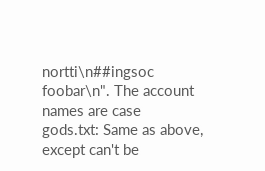nortti\n##ingsoc foobar\n". The account names are case
gods.txt: Same as above, except can't be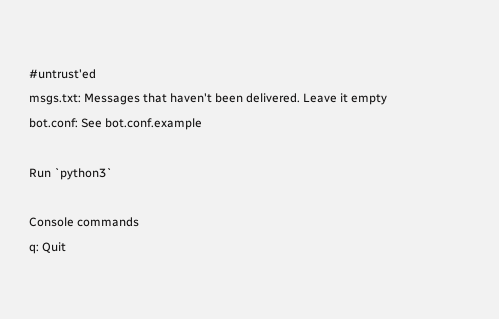#untrust'ed
msgs.txt: Messages that haven't been delivered. Leave it empty
bot.conf: See bot.conf.example

Run `python3`

Console commands
q: Quit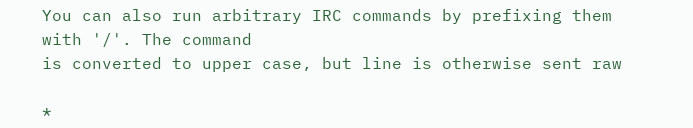You can also run arbitrary IRC commands by prefixing them with '/'. The command
is converted to upper case, but line is otherwise sent raw

*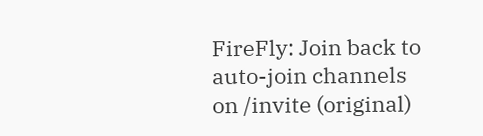FireFly: Join back to auto-join channels on /invite (original)